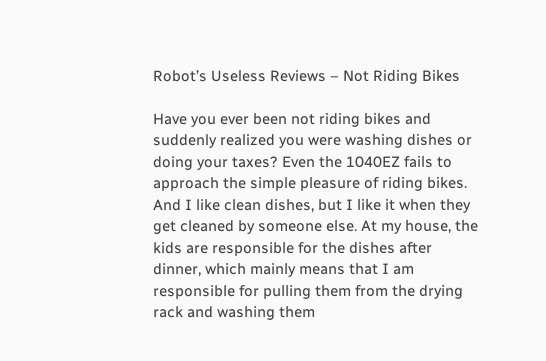Robot’s Useless Reviews – Not Riding Bikes

Have you ever been not riding bikes and suddenly realized you were washing dishes or doing your taxes? Even the 1040EZ fails to approach the simple pleasure of riding bikes. And I like clean dishes, but I like it when they get cleaned by someone else. At my house, the kids are responsible for the dishes after dinner, which mainly means that I am responsible for pulling them from the drying rack and washing them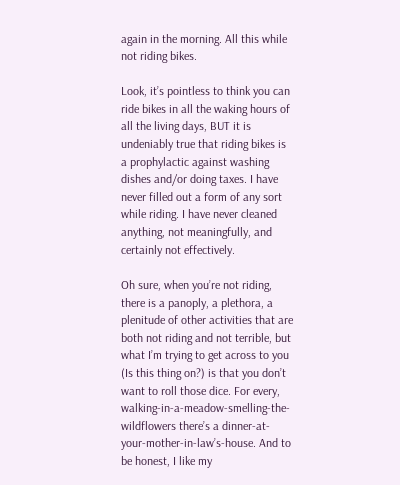again in the morning. All this while not riding bikes.

Look, it’s pointless to think you can ride bikes in all the waking hours of all the living days, BUT it is undeniably true that riding bikes is a prophylactic against washing dishes and/or doing taxes. I have never filled out a form of any sort while riding. I have never cleaned anything, not meaningfully, and certainly not effectively.

Oh sure, when you’re not riding, there is a panoply, a plethora, a plenitude of other activities that are both not riding and not terrible, but what I’m trying to get across to you (Is this thing on?) is that you don’t want to roll those dice. For every, walking-in-a-meadow-smelling-the-wildflowers there’s a dinner-at-your-mother-in-law’s-house. And to be honest, I like my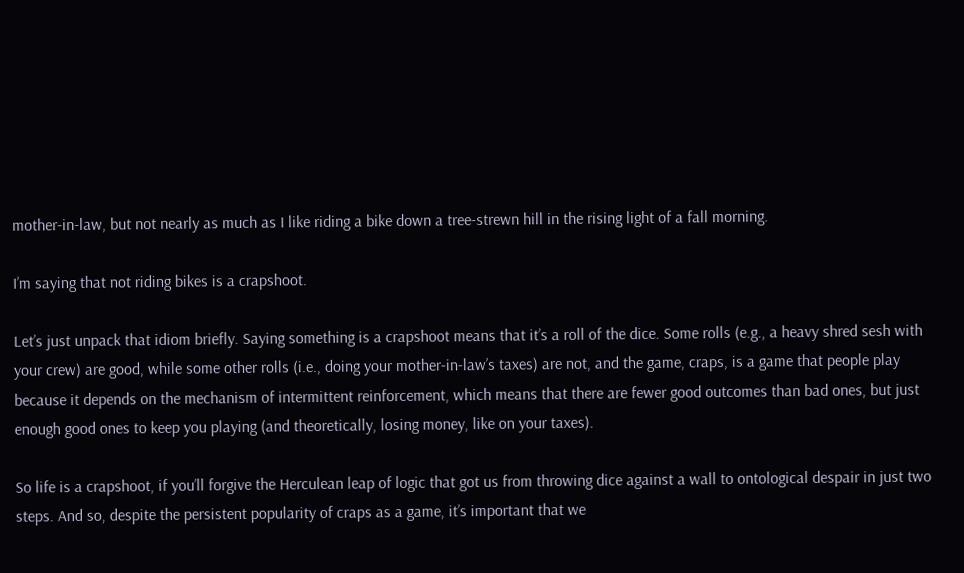mother-in-law, but not nearly as much as I like riding a bike down a tree-strewn hill in the rising light of a fall morning.

I’m saying that not riding bikes is a crapshoot.

Let’s just unpack that idiom briefly. Saying something is a crapshoot means that it’s a roll of the dice. Some rolls (e.g., a heavy shred sesh with your crew) are good, while some other rolls (i.e., doing your mother-in-law’s taxes) are not, and the game, craps, is a game that people play because it depends on the mechanism of intermittent reinforcement, which means that there are fewer good outcomes than bad ones, but just enough good ones to keep you playing (and theoretically, losing money, like on your taxes).

So life is a crapshoot, if you’ll forgive the Herculean leap of logic that got us from throwing dice against a wall to ontological despair in just two steps. And so, despite the persistent popularity of craps as a game, it’s important that we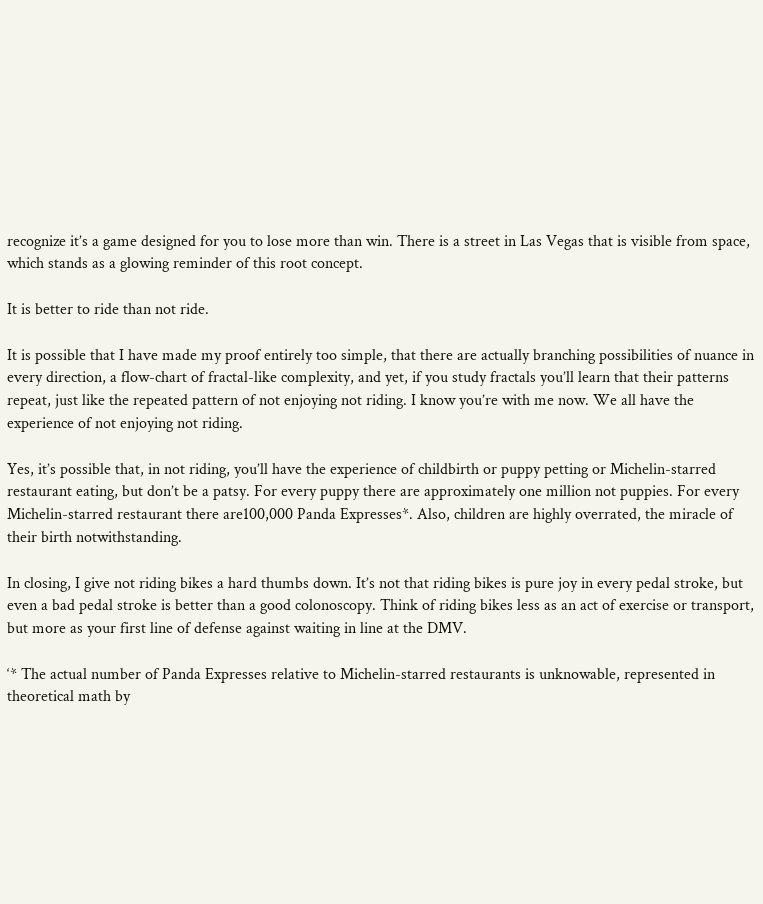recognize it’s a game designed for you to lose more than win. There is a street in Las Vegas that is visible from space, which stands as a glowing reminder of this root concept.

It is better to ride than not ride.

It is possible that I have made my proof entirely too simple, that there are actually branching possibilities of nuance in every direction, a flow-chart of fractal-like complexity, and yet, if you study fractals you’ll learn that their patterns repeat, just like the repeated pattern of not enjoying not riding. I know you’re with me now. We all have the experience of not enjoying not riding.

Yes, it’s possible that, in not riding, you’ll have the experience of childbirth or puppy petting or Michelin-starred restaurant eating, but don’t be a patsy. For every puppy there are approximately one million not puppies. For every Michelin-starred restaurant there are100,000 Panda Expresses*. Also, children are highly overrated, the miracle of their birth notwithstanding.

In closing, I give not riding bikes a hard thumbs down. It’s not that riding bikes is pure joy in every pedal stroke, but even a bad pedal stroke is better than a good colonoscopy. Think of riding bikes less as an act of exercise or transport, but more as your first line of defense against waiting in line at the DMV.

‘* The actual number of Panda Expresses relative to Michelin-starred restaurants is unknowable, represented in theoretical math by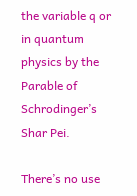the variable q or in quantum physics by the Parable of Schrodinger’s Shar Pei.

There’s no use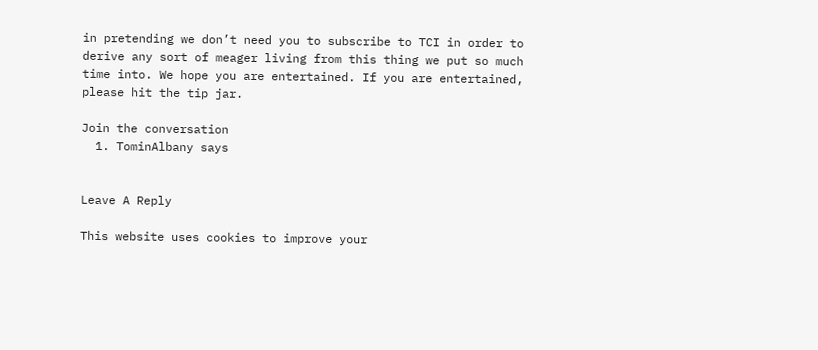in pretending we don’t need you to subscribe to TCI in order to derive any sort of meager living from this thing we put so much time into. We hope you are entertained. If you are entertained, please hit the tip jar.

Join the conversation
  1. TominAlbany says


Leave A Reply

This website uses cookies to improve your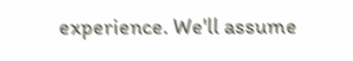experience. We'll assume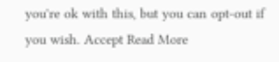you're ok with this, but you can opt-out if you wish. Accept Read More